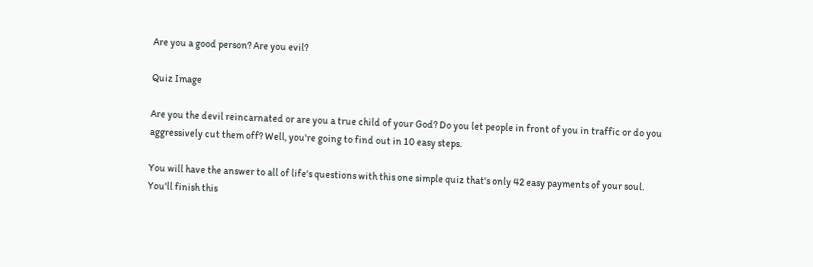Are you a good person? Are you evil?

Quiz Image

Are you the devil reincarnated or are you a true child of your God? Do you let people in front of you in traffic or do you aggressively cut them off? Well, you're going to find out in 10 easy steps.

You will have the answer to all of life's questions with this one simple quiz that's only 42 easy payments of your soul. You'll finish this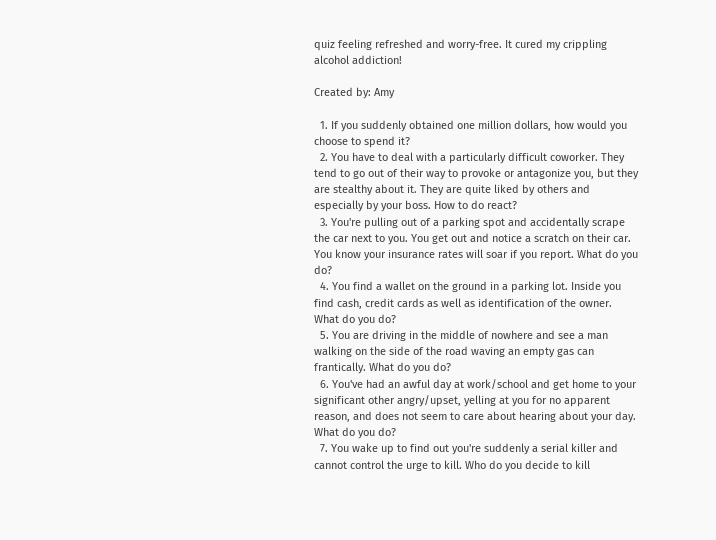quiz feeling refreshed and worry-free. It cured my crippling alcohol addiction!

Created by: Amy

  1. If you suddenly obtained one million dollars, how would you choose to spend it?
  2. You have to deal with a particularly difficult coworker. They tend to go out of their way to provoke or antagonize you, but they are stealthy about it. They are quite liked by others and especially by your boss. How to do react?
  3. You're pulling out of a parking spot and accidentally scrape the car next to you. You get out and notice a scratch on their car. You know your insurance rates will soar if you report. What do you do?
  4. You find a wallet on the ground in a parking lot. Inside you find cash, credit cards as well as identification of the owner. What do you do?
  5. You are driving in the middle of nowhere and see a man walking on the side of the road waving an empty gas can frantically. What do you do?
  6. You've had an awful day at work/school and get home to your significant other angry/upset, yelling at you for no apparent reason, and does not seem to care about hearing about your day. What do you do?
  7. You wake up to find out you're suddenly a serial killer and cannot control the urge to kill. Who do you decide to kill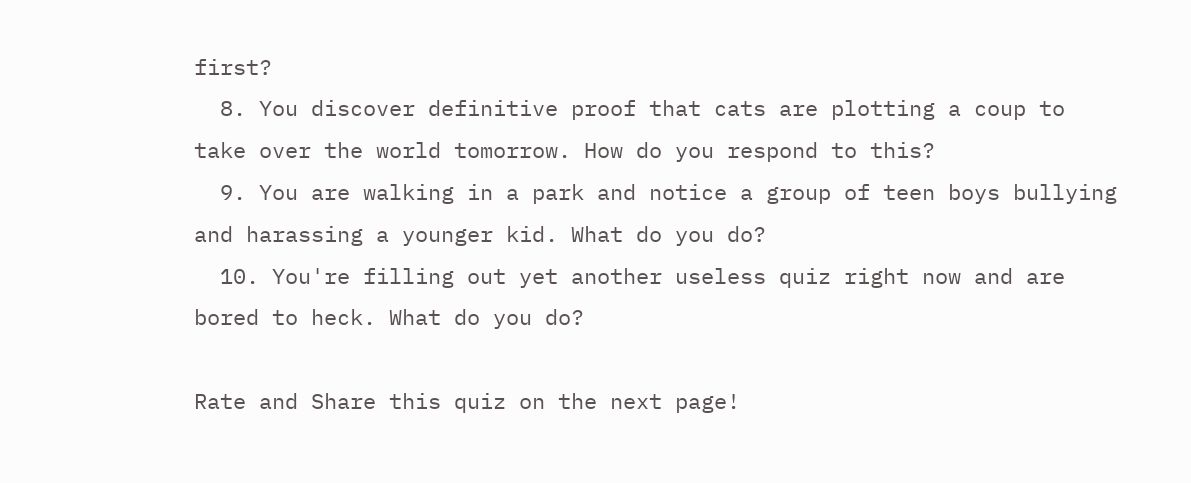first?
  8. You discover definitive proof that cats are plotting a coup to take over the world tomorrow. How do you respond to this?
  9. You are walking in a park and notice a group of teen boys bullying and harassing a younger kid. What do you do?
  10. You're filling out yet another useless quiz right now and are bored to heck. What do you do?

Rate and Share this quiz on the next page!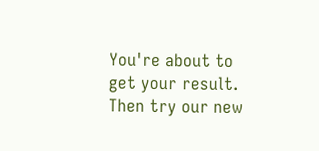You're about to get your result. Then try our new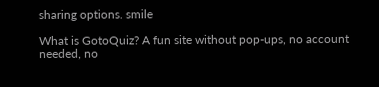sharing options. smile

What is GotoQuiz? A fun site without pop-ups, no account needed, no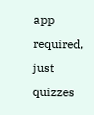app required, just quizzes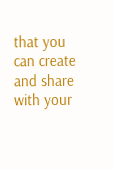that you can create and share with your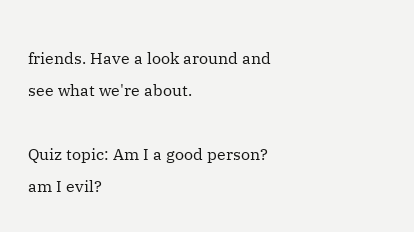friends. Have a look around and see what we're about.

Quiz topic: Am I a good person? am I evil?